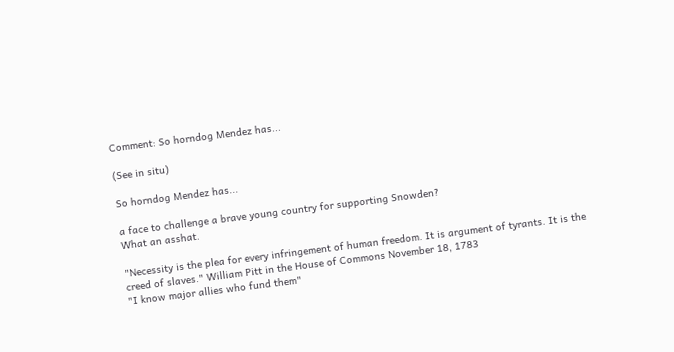Comment: So horndog Mendez has...

(See in situ)

So horndog Mendez has...

a face to challenge a brave young country for supporting Snowden?
What an asshat.

"Necessity is the plea for every infringement of human freedom. It is argument of tyrants. It is the creed of slaves." William Pitt in the House of Commons November 18, 1783
"I know major allies who fund them"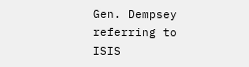Gen. Dempsey referring to ISIS